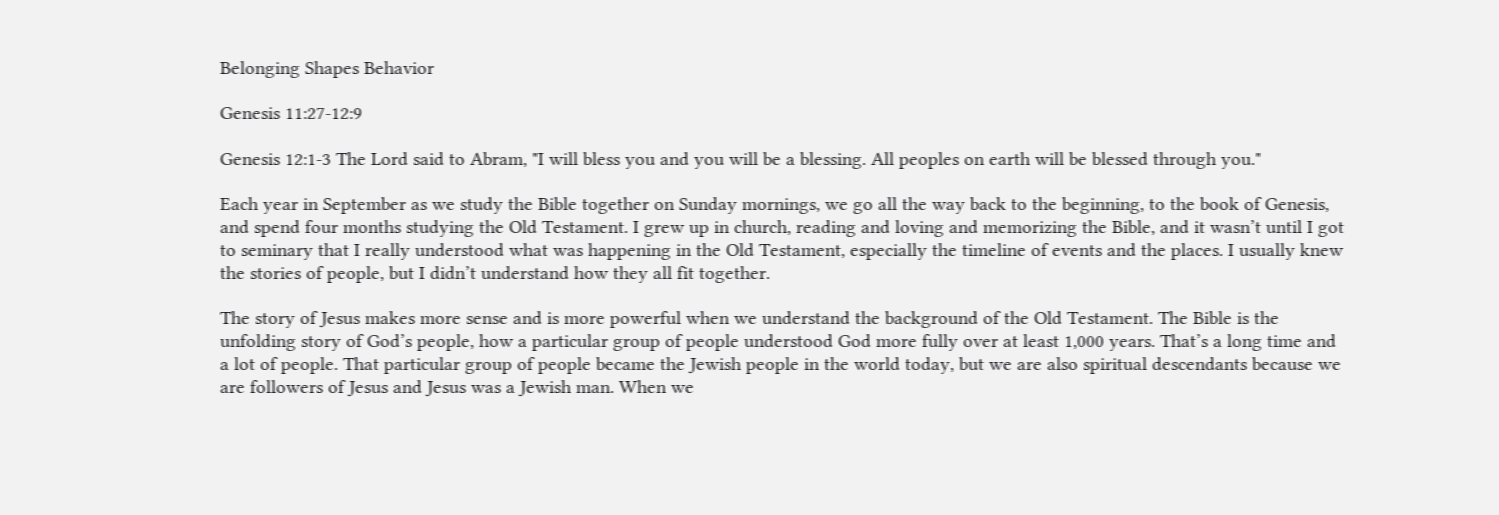Belonging Shapes Behavior

Genesis 11:27-12:9

Genesis 12:1-3 The Lord said to Abram, "I will bless you and you will be a blessing. All peoples on earth will be blessed through you."

Each year in September as we study the Bible together on Sunday mornings, we go all the way back to the beginning, to the book of Genesis, and spend four months studying the Old Testament. I grew up in church, reading and loving and memorizing the Bible, and it wasn’t until I got to seminary that I really understood what was happening in the Old Testament, especially the timeline of events and the places. I usually knew the stories of people, but I didn’t understand how they all fit together.

The story of Jesus makes more sense and is more powerful when we understand the background of the Old Testament. The Bible is the unfolding story of God’s people, how a particular group of people understood God more fully over at least 1,000 years. That’s a long time and a lot of people. That particular group of people became the Jewish people in the world today, but we are also spiritual descendants because we are followers of Jesus and Jesus was a Jewish man. When we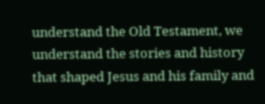understand the Old Testament, we understand the stories and history that shaped Jesus and his family and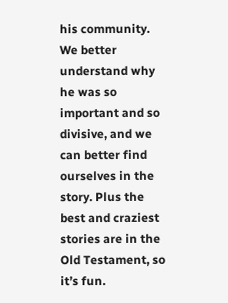his community. We better understand why he was so important and so divisive, and we can better find ourselves in the story. Plus the best and craziest stories are in the Old Testament, so it’s fun.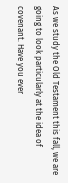As we study the Old Testament this fall, we are going to look particularly at the idea of covenant. Have you ever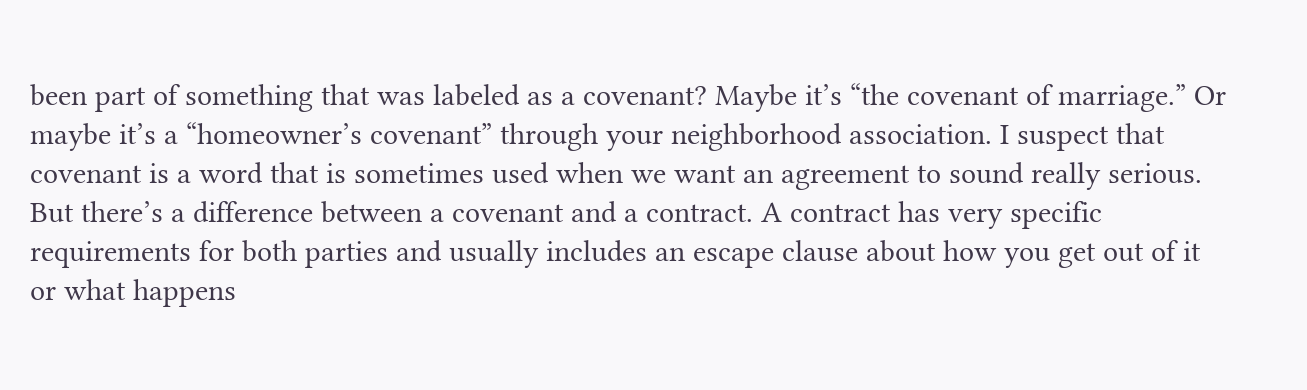been part of something that was labeled as a covenant? Maybe it’s “the covenant of marriage.” Or maybe it’s a “homeowner’s covenant” through your neighborhood association. I suspect that covenant is a word that is sometimes used when we want an agreement to sound really serious. But there’s a difference between a covenant and a contract. A contract has very specific requirements for both parties and usually includes an escape clause about how you get out of it or what happens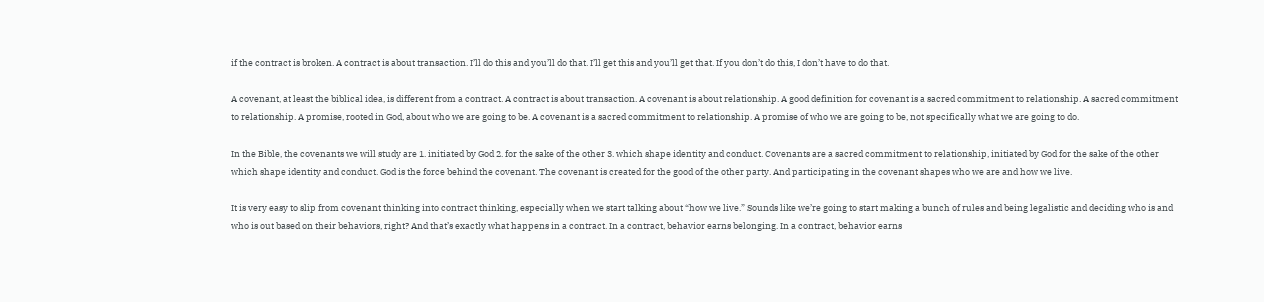if the contract is broken. A contract is about transaction. I’ll do this and you’ll do that. I’ll get this and you’ll get that. If you don’t do this, I don’t have to do that.

A covenant, at least the biblical idea, is different from a contract. A contract is about transaction. A covenant is about relationship. A good definition for covenant is a sacred commitment to relationship. A sacred commitment to relationship. A promise, rooted in God, about who we are going to be. A covenant is a sacred commitment to relationship. A promise of who we are going to be, not specifically what we are going to do.

In the Bible, the covenants we will study are 1. initiated by God 2. for the sake of the other 3. which shape identity and conduct. Covenants are a sacred commitment to relationship, initiated by God for the sake of the other which shape identity and conduct. God is the force behind the covenant. The covenant is created for the good of the other party. And participating in the covenant shapes who we are and how we live.

It is very easy to slip from covenant thinking into contract thinking, especially when we start talking about “how we live.” Sounds like we’re going to start making a bunch of rules and being legalistic and deciding who is and who is out based on their behaviors, right? And that’s exactly what happens in a contract. In a contract, behavior earns belonging. In a contract, behavior earns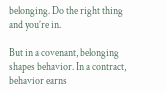belonging. Do the right thing and you’re in.

But in a covenant, belonging shapes behavior. In a contract, behavior earns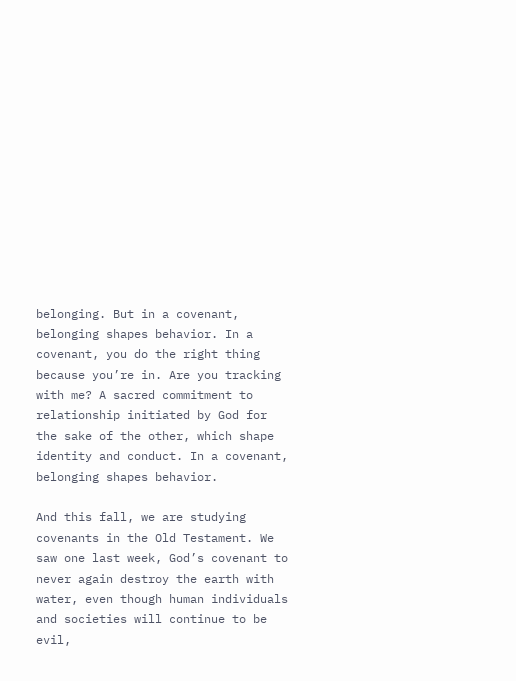belonging. But in a covenant, belonging shapes behavior. In a covenant, you do the right thing because you’re in. Are you tracking with me? A sacred commitment to relationship initiated by God for the sake of the other, which shape identity and conduct. In a covenant, belonging shapes behavior.

And this fall, we are studying covenants in the Old Testament. We saw one last week, God’s covenant to never again destroy the earth with water, even though human individuals and societies will continue to be evil,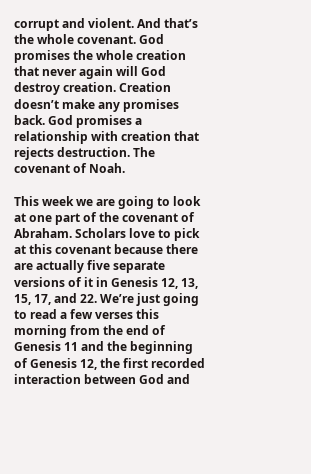corrupt and violent. And that’s the whole covenant. God promises the whole creation that never again will God destroy creation. Creation doesn’t make any promises back. God promises a relationship with creation that rejects destruction. The covenant of Noah.

This week we are going to look at one part of the covenant of Abraham. Scholars love to pick at this covenant because there are actually five separate versions of it in Genesis 12, 13, 15, 17, and 22. We’re just going to read a few verses this morning from the end of Genesis 11 and the beginning of Genesis 12, the first recorded interaction between God and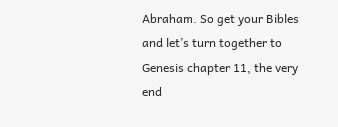Abraham. So get your Bibles and let’s turn together to Genesis chapter 11, the very end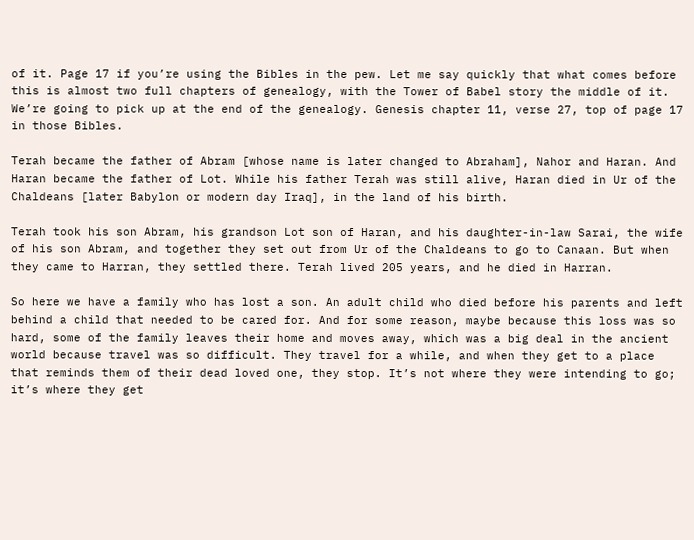of it. Page 17 if you’re using the Bibles in the pew. Let me say quickly that what comes before this is almost two full chapters of genealogy, with the Tower of Babel story the middle of it. We’re going to pick up at the end of the genealogy. Genesis chapter 11, verse 27, top of page 17 in those Bibles.

Terah became the father of Abram [whose name is later changed to Abraham], Nahor and Haran. And Haran became the father of Lot. While his father Terah was still alive, Haran died in Ur of the Chaldeans [later Babylon or modern day Iraq], in the land of his birth.

Terah took his son Abram, his grandson Lot son of Haran, and his daughter-in-law Sarai, the wife of his son Abram, and together they set out from Ur of the Chaldeans to go to Canaan. But when they came to Harran, they settled there. Terah lived 205 years, and he died in Harran.

So here we have a family who has lost a son. An adult child who died before his parents and left behind a child that needed to be cared for. And for some reason, maybe because this loss was so hard, some of the family leaves their home and moves away, which was a big deal in the ancient world because travel was so difficult. They travel for a while, and when they get to a place that reminds them of their dead loved one, they stop. It’s not where they were intending to go; it’s where they get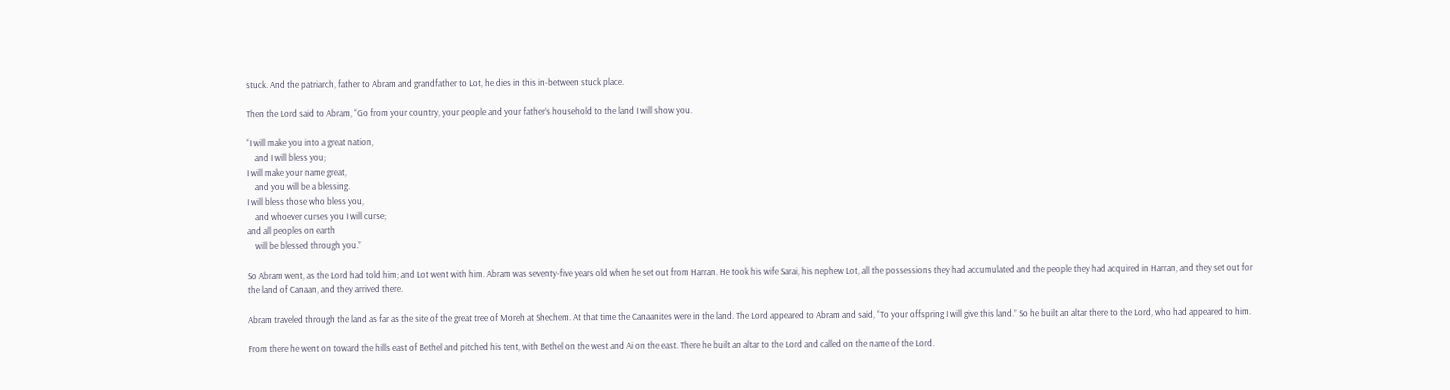stuck. And the patriarch, father to Abram and grandfather to Lot, he dies in this in-between stuck place.

Then the Lord said to Abram, “Go from your country, your people and your father’s household to the land I will show you.

“I will make you into a great nation,
    and I will bless you;
I will make your name great,
    and you will be a blessing.
I will bless those who bless you,
    and whoever curses you I will curse;
and all peoples on earth
    will be blessed through you.”

So Abram went, as the Lord had told him; and Lot went with him. Abram was seventy-five years old when he set out from Harran. He took his wife Sarai, his nephew Lot, all the possessions they had accumulated and the people they had acquired in Harran, and they set out for the land of Canaan, and they arrived there.

Abram traveled through the land as far as the site of the great tree of Moreh at Shechem. At that time the Canaanites were in the land. The Lord appeared to Abram and said, “To your offspring I will give this land.” So he built an altar there to the Lord, who had appeared to him.

From there he went on toward the hills east of Bethel and pitched his tent, with Bethel on the west and Ai on the east. There he built an altar to the Lord and called on the name of the Lord.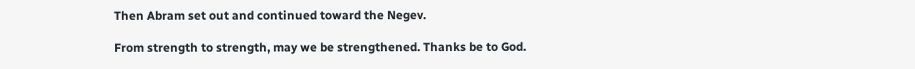Then Abram set out and continued toward the Negev.

From strength to strength, may we be strengthened. Thanks be to God.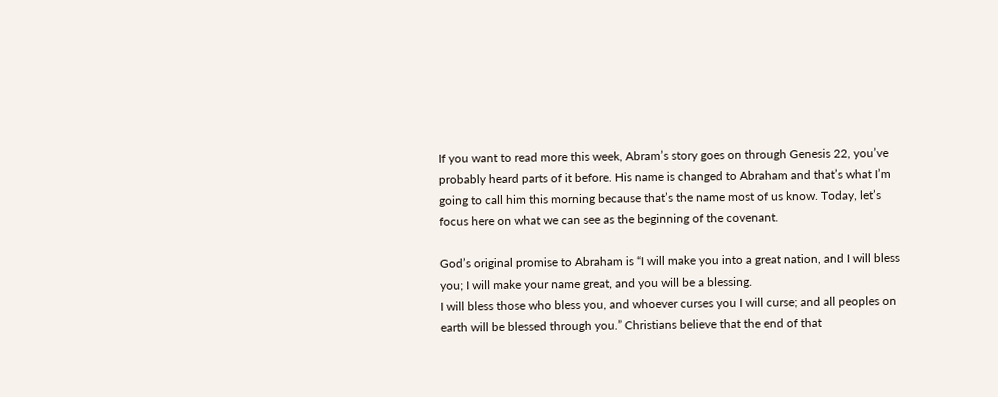If you want to read more this week, Abram’s story goes on through Genesis 22, you’ve probably heard parts of it before. His name is changed to Abraham and that’s what I’m going to call him this morning because that’s the name most of us know. Today, let’s focus here on what we can see as the beginning of the covenant.

God’s original promise to Abraham is “I will make you into a great nation, and I will bless you; I will make your name great, and you will be a blessing.
I will bless those who bless you, and whoever curses you I will curse; and all peoples on earth will be blessed through you.” Christians believe that the end of that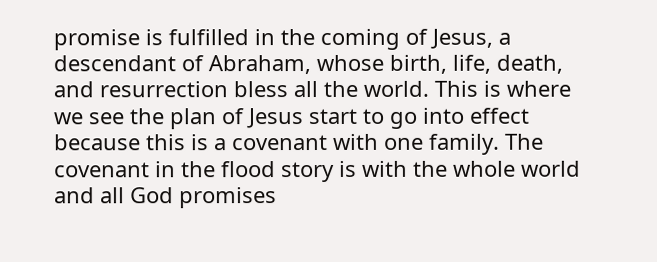promise is fulfilled in the coming of Jesus, a descendant of Abraham, whose birth, life, death, and resurrection bless all the world. This is where we see the plan of Jesus start to go into effect because this is a covenant with one family. The covenant in the flood story is with the whole world and all God promises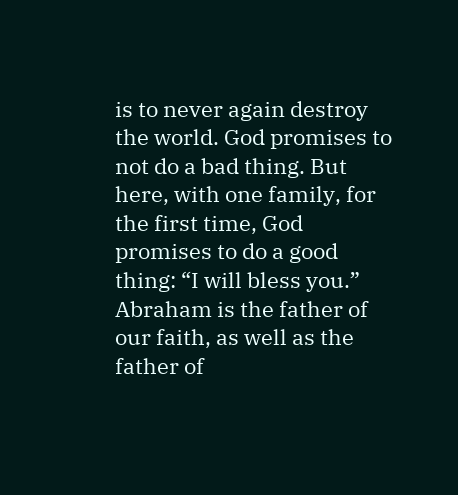is to never again destroy the world. God promises to not do a bad thing. But here, with one family, for the first time, God promises to do a good thing: “I will bless you.” Abraham is the father of our faith, as well as the father of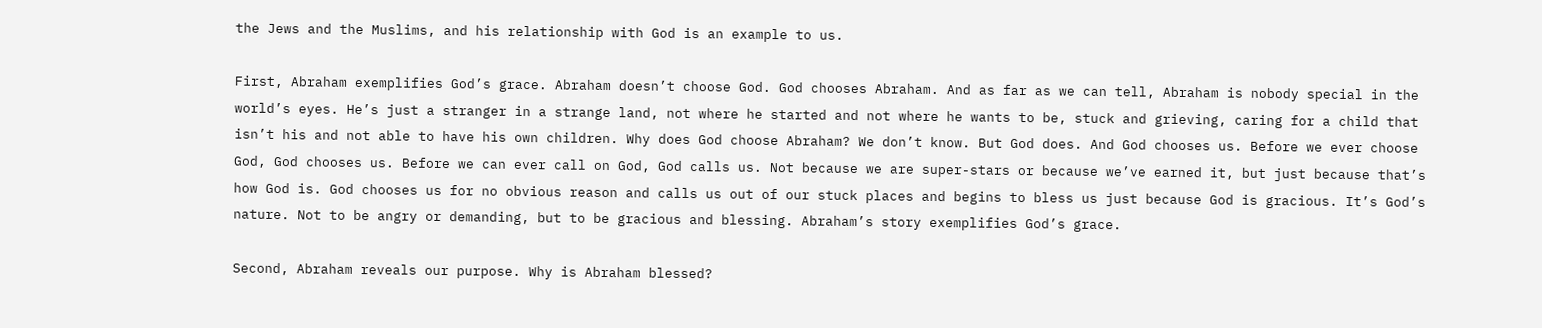the Jews and the Muslims, and his relationship with God is an example to us.

First, Abraham exemplifies God’s grace. Abraham doesn’t choose God. God chooses Abraham. And as far as we can tell, Abraham is nobody special in the world’s eyes. He’s just a stranger in a strange land, not where he started and not where he wants to be, stuck and grieving, caring for a child that isn’t his and not able to have his own children. Why does God choose Abraham? We don’t know. But God does. And God chooses us. Before we ever choose God, God chooses us. Before we can ever call on God, God calls us. Not because we are super-stars or because we’ve earned it, but just because that’s how God is. God chooses us for no obvious reason and calls us out of our stuck places and begins to bless us just because God is gracious. It’s God’s nature. Not to be angry or demanding, but to be gracious and blessing. Abraham’s story exemplifies God’s grace.

Second, Abraham reveals our purpose. Why is Abraham blessed?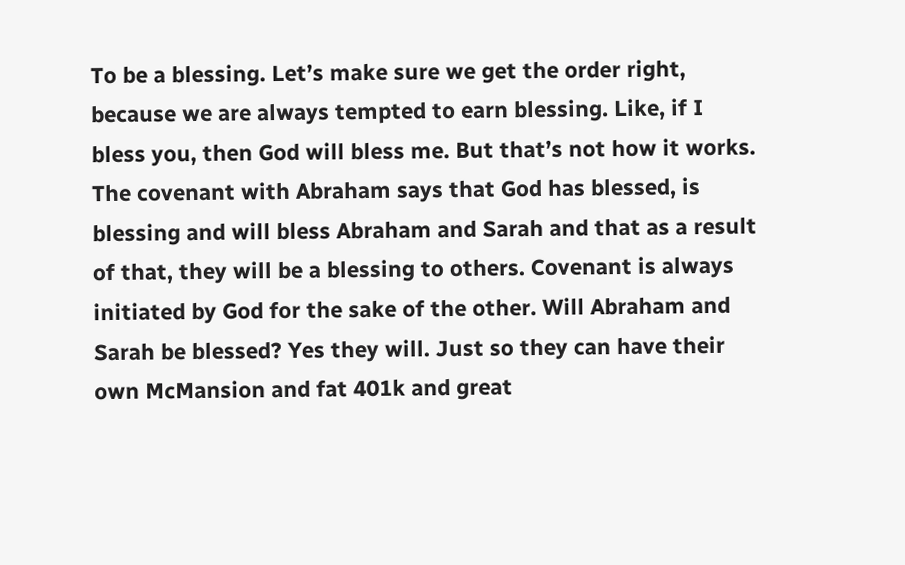To be a blessing. Let’s make sure we get the order right, because we are always tempted to earn blessing. Like, if I bless you, then God will bless me. But that’s not how it works. The covenant with Abraham says that God has blessed, is blessing and will bless Abraham and Sarah and that as a result of that, they will be a blessing to others. Covenant is always initiated by God for the sake of the other. Will Abraham and Sarah be blessed? Yes they will. Just so they can have their own McMansion and fat 401k and great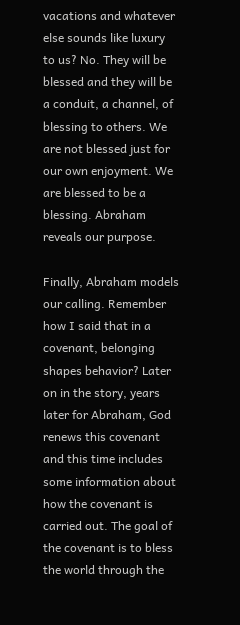vacations and whatever else sounds like luxury to us? No. They will be blessed and they will be a conduit, a channel, of blessing to others. We are not blessed just for our own enjoyment. We are blessed to be a blessing. Abraham reveals our purpose.

Finally, Abraham models our calling. Remember how I said that in a covenant, belonging shapes behavior? Later on in the story, years later for Abraham, God renews this covenant and this time includes some information about how the covenant is carried out. The goal of the covenant is to bless the world through the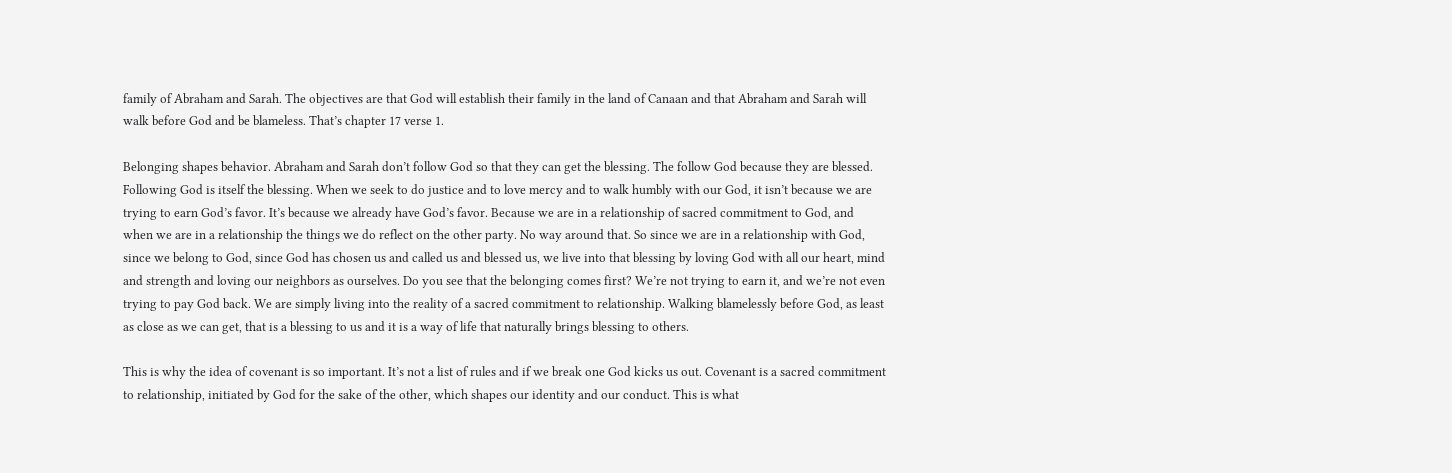family of Abraham and Sarah. The objectives are that God will establish their family in the land of Canaan and that Abraham and Sarah will walk before God and be blameless. That’s chapter 17 verse 1.

Belonging shapes behavior. Abraham and Sarah don’t follow God so that they can get the blessing. The follow God because they are blessed. Following God is itself the blessing. When we seek to do justice and to love mercy and to walk humbly with our God, it isn’t because we are trying to earn God’s favor. It’s because we already have God’s favor. Because we are in a relationship of sacred commitment to God, and when we are in a relationship the things we do reflect on the other party. No way around that. So since we are in a relationship with God, since we belong to God, since God has chosen us and called us and blessed us, we live into that blessing by loving God with all our heart, mind and strength and loving our neighbors as ourselves. Do you see that the belonging comes first? We’re not trying to earn it, and we’re not even trying to pay God back. We are simply living into the reality of a sacred commitment to relationship. Walking blamelessly before God, as least as close as we can get, that is a blessing to us and it is a way of life that naturally brings blessing to others.

This is why the idea of covenant is so important. It’s not a list of rules and if we break one God kicks us out. Covenant is a sacred commitment to relationship, initiated by God for the sake of the other, which shapes our identity and our conduct. This is what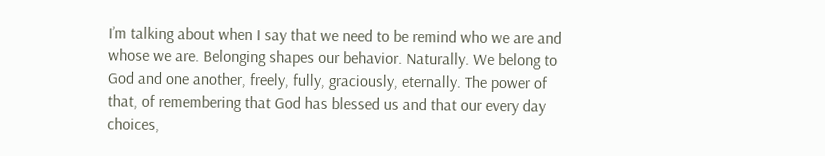I’m talking about when I say that we need to be remind who we are and whose we are. Belonging shapes our behavior. Naturally. We belong to God and one another, freely, fully, graciously, eternally. The power of that, of remembering that God has blessed us and that our every day choices,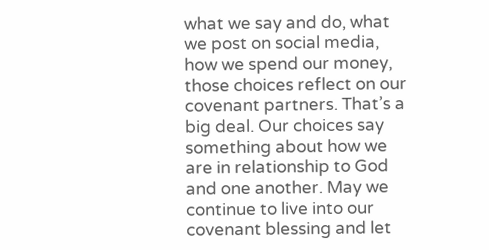what we say and do, what we post on social media, how we spend our money, those choices reflect on our covenant partners. That’s a big deal. Our choices say something about how we are in relationship to God and one another. May we continue to live into our covenant blessing and let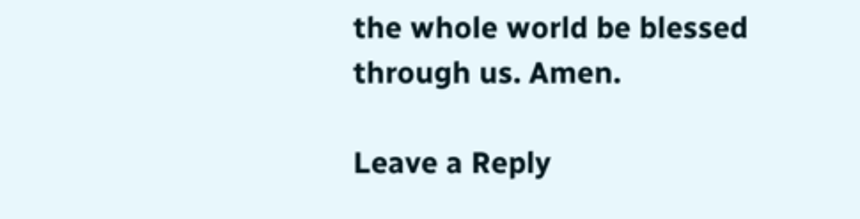the whole world be blessed through us. Amen.

Leave a Reply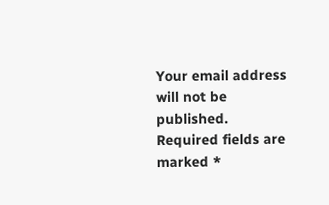Your email address will not be published. Required fields are marked *